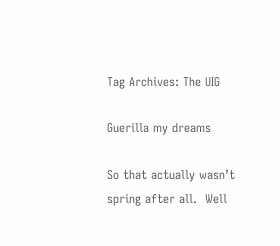Tag Archives: The UIG

Guerilla my dreams

So that actually wasn’t spring after all.  Well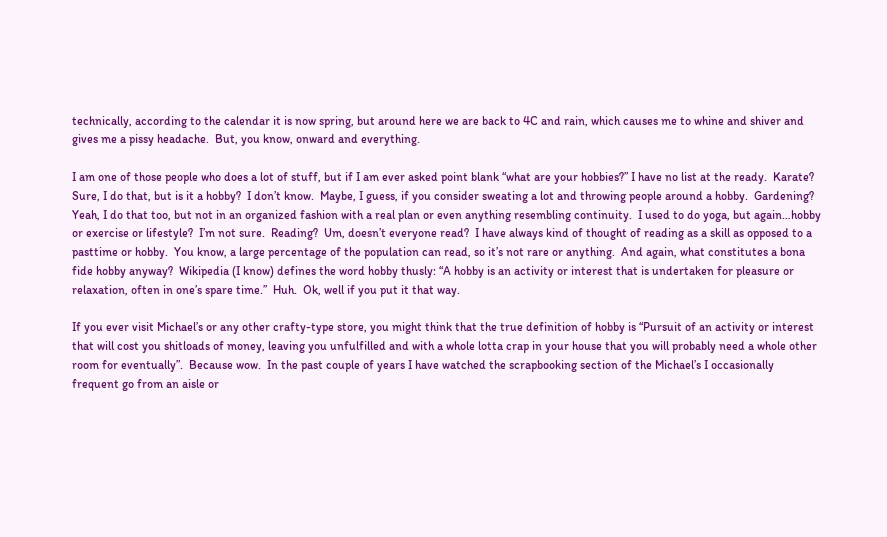technically, according to the calendar it is now spring, but around here we are back to 4C and rain, which causes me to whine and shiver and gives me a pissy headache.  But, you know, onward and everything.

I am one of those people who does a lot of stuff, but if I am ever asked point blank “what are your hobbies?” I have no list at the ready.  Karate?  Sure, I do that, but is it a hobby?  I don’t know.  Maybe, I guess, if you consider sweating a lot and throwing people around a hobby.  Gardening?  Yeah, I do that too, but not in an organized fashion with a real plan or even anything resembling continuity.  I used to do yoga, but again…hobby or exercise or lifestyle?  I’m not sure.  Reading?  Um, doesn’t everyone read?  I have always kind of thought of reading as a skill as opposed to a pasttime or hobby.  You know, a large percentage of the population can read, so it’s not rare or anything.  And again, what constitutes a bona fide hobby anyway?  Wikipedia (I know) defines the word hobby thusly: “A hobby is an activity or interest that is undertaken for pleasure or relaxation, often in one’s spare time.”  Huh.  Ok, well if you put it that way.

If you ever visit Michael’s or any other crafty-type store, you might think that the true definition of hobby is “Pursuit of an activity or interest that will cost you shitloads of money, leaving you unfulfilled and with a whole lotta crap in your house that you will probably need a whole other room for eventually”.  Because wow.  In the past couple of years I have watched the scrapbooking section of the Michael’s I occasionally frequent go from an aisle or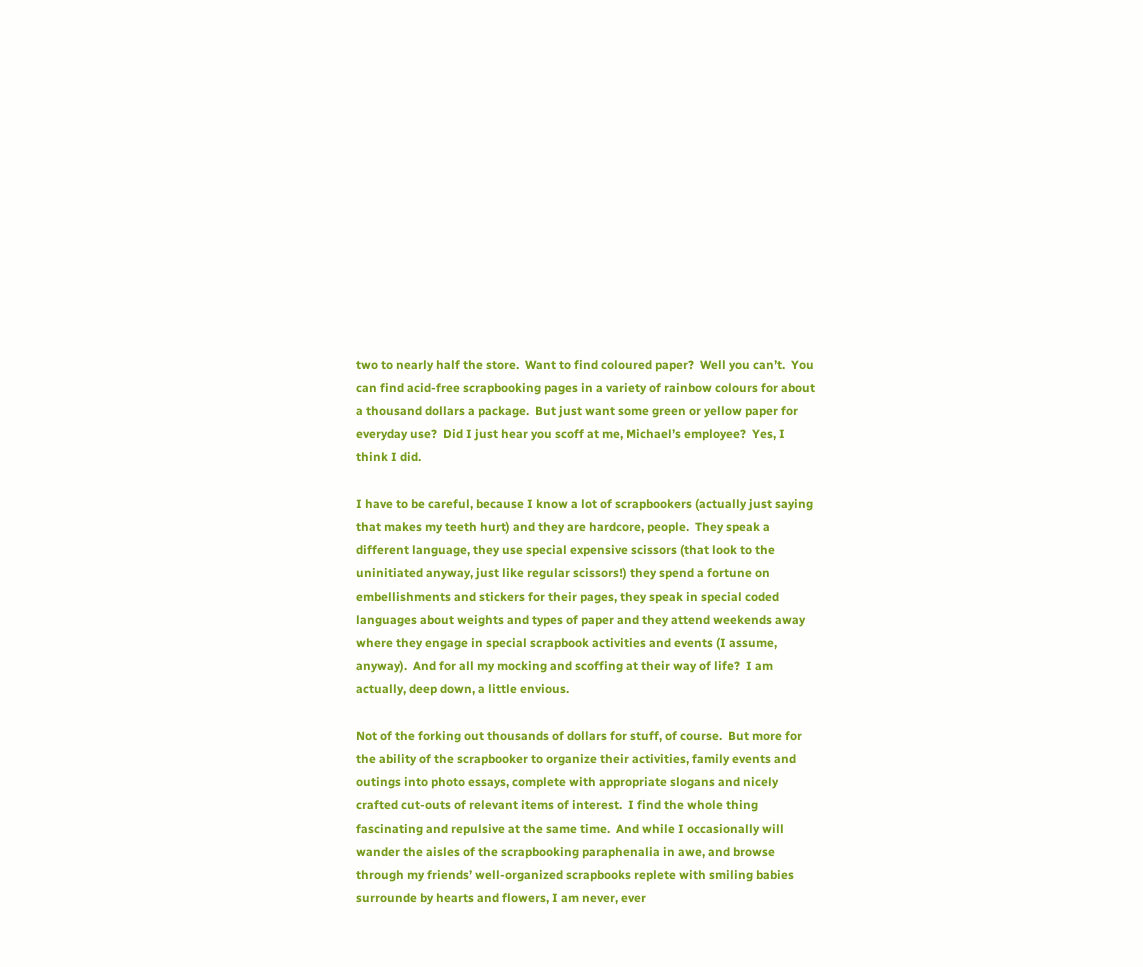two to nearly half the store.  Want to find coloured paper?  Well you can’t.  You can find acid-free scrapbooking pages in a variety of rainbow colours for about a thousand dollars a package.  But just want some green or yellow paper for everyday use?  Did I just hear you scoff at me, Michael’s employee?  Yes, I think I did.

I have to be careful, because I know a lot of scrapbookers (actually just saying that makes my teeth hurt) and they are hardcore, people.  They speak a different language, they use special expensive scissors (that look to the uninitiated anyway, just like regular scissors!) they spend a fortune on embellishments and stickers for their pages, they speak in special coded languages about weights and types of paper and they attend weekends away where they engage in special scrapbook activities and events (I assume, anyway).  And for all my mocking and scoffing at their way of life?  I am actually, deep down, a little envious.

Not of the forking out thousands of dollars for stuff, of course.  But more for the ability of the scrapbooker to organize their activities, family events and outings into photo essays, complete with appropriate slogans and nicely crafted cut-outs of relevant items of interest.  I find the whole thing fascinating and repulsive at the same time.  And while I occasionally will wander the aisles of the scrapbooking paraphenalia in awe, and browse through my friends’ well-organized scrapbooks replete with smiling babies surrounde by hearts and flowers, I am never, ever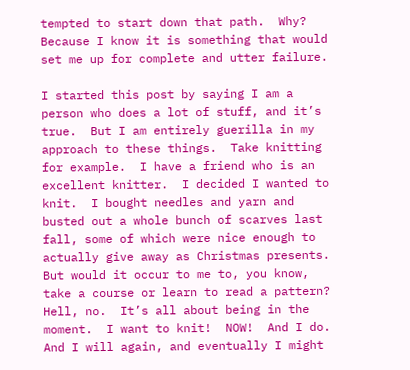tempted to start down that path.  Why?  Because I know it is something that would set me up for complete and utter failure.

I started this post by saying I am a person who does a lot of stuff, and it’s true.  But I am entirely guerilla in my approach to these things.  Take knitting for example.  I have a friend who is an excellent knitter.  I decided I wanted to knit.  I bought needles and yarn and busted out a whole bunch of scarves last fall, some of which were nice enough to actually give away as Christmas presents.  But would it occur to me to, you know, take a course or learn to read a pattern?  Hell, no.  It’s all about being in the moment.  I want to knit!  NOW!  And I do.  And I will again, and eventually I might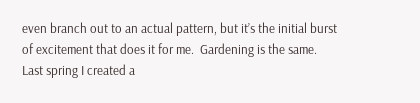even branch out to an actual pattern, but it’s the initial burst of excitement that does it for me.  Gardening is the same.  Last spring I created a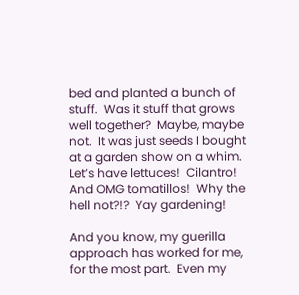bed and planted a bunch of stuff.  Was it stuff that grows well together?  Maybe, maybe not.  It was just seeds I bought at a garden show on a whim.  Let’s have lettuces!  Cilantro!  And OMG tomatillos!  Why the hell not?!?  Yay gardening!

And you know, my guerilla approach has worked for me, for the most part.  Even my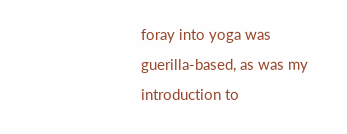foray into yoga was guerilla-based, as was my introduction to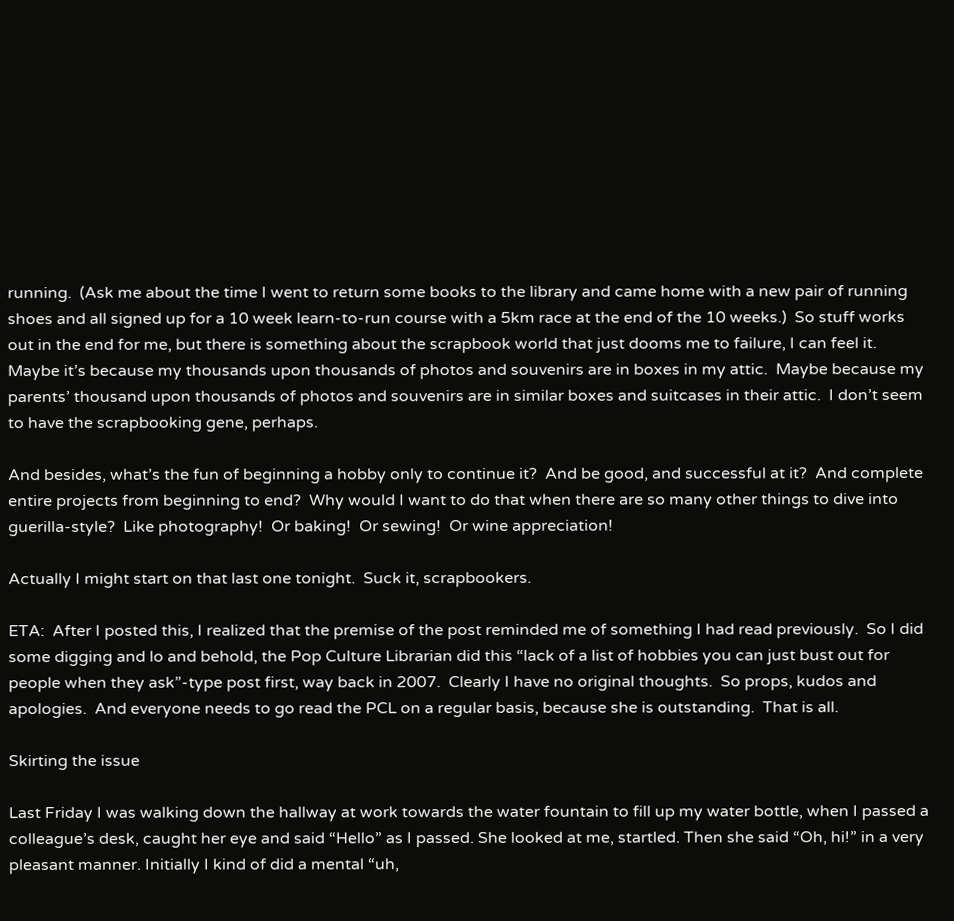running.  (Ask me about the time I went to return some books to the library and came home with a new pair of running shoes and all signed up for a 10 week learn-to-run course with a 5km race at the end of the 10 weeks.)  So stuff works out in the end for me, but there is something about the scrapbook world that just dooms me to failure, I can feel it.  Maybe it’s because my thousands upon thousands of photos and souvenirs are in boxes in my attic.  Maybe because my parents’ thousand upon thousands of photos and souvenirs are in similar boxes and suitcases in their attic.  I don’t seem to have the scrapbooking gene, perhaps.

And besides, what’s the fun of beginning a hobby only to continue it?  And be good, and successful at it?  And complete entire projects from beginning to end?  Why would I want to do that when there are so many other things to dive into guerilla-style?  Like photography!  Or baking!  Or sewing!  Or wine appreciation!

Actually I might start on that last one tonight.  Suck it, scrapbookers.

ETA:  After I posted this, I realized that the premise of the post reminded me of something I had read previously.  So I did some digging and lo and behold, the Pop Culture Librarian did this “lack of a list of hobbies you can just bust out for people when they ask”-type post first, way back in 2007.  Clearly I have no original thoughts.  So props, kudos and apologies.  And everyone needs to go read the PCL on a regular basis, because she is outstanding.  That is all.

Skirting the issue

Last Friday I was walking down the hallway at work towards the water fountain to fill up my water bottle, when I passed a colleague’s desk, caught her eye and said “Hello” as I passed. She looked at me, startled. Then she said “Oh, hi!” in a very pleasant manner. Initially I kind of did a mental “uh,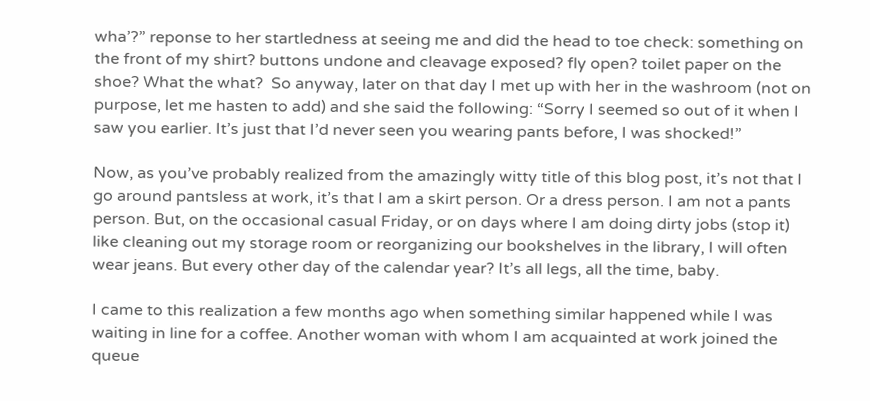wha’?” reponse to her startledness at seeing me and did the head to toe check: something on the front of my shirt? buttons undone and cleavage exposed? fly open? toilet paper on the shoe? What the what?  So anyway, later on that day I met up with her in the washroom (not on purpose, let me hasten to add) and she said the following: “Sorry I seemed so out of it when I saw you earlier. It’s just that I’d never seen you wearing pants before, I was shocked!”

Now, as you’ve probably realized from the amazingly witty title of this blog post, it’s not that I go around pantsless at work, it’s that I am a skirt person. Or a dress person. I am not a pants person. But, on the occasional casual Friday, or on days where I am doing dirty jobs (stop it) like cleaning out my storage room or reorganizing our bookshelves in the library, I will often wear jeans. But every other day of the calendar year? It’s all legs, all the time, baby.

I came to this realization a few months ago when something similar happened while I was waiting in line for a coffee. Another woman with whom I am acquainted at work joined the queue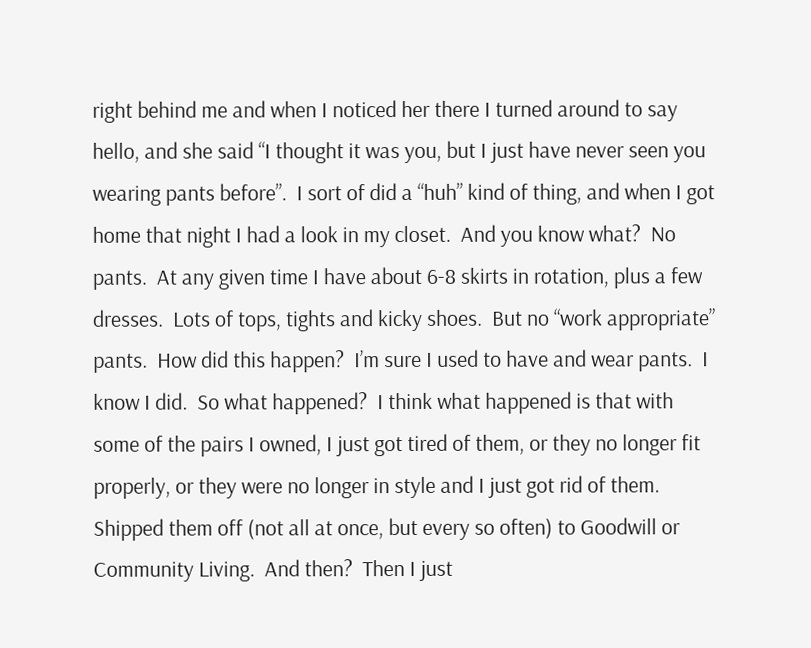right behind me and when I noticed her there I turned around to say hello, and she said “I thought it was you, but I just have never seen you wearing pants before”.  I sort of did a “huh” kind of thing, and when I got home that night I had a look in my closet.  And you know what?  No pants.  At any given time I have about 6-8 skirts in rotation, plus a few dresses.  Lots of tops, tights and kicky shoes.  But no “work appropriate” pants.  How did this happen?  I’m sure I used to have and wear pants.  I know I did.  So what happened?  I think what happened is that with some of the pairs I owned, I just got tired of them, or they no longer fit properly, or they were no longer in style and I just got rid of them.  Shipped them off (not all at once, but every so often) to Goodwill or Community Living.  And then?  Then I just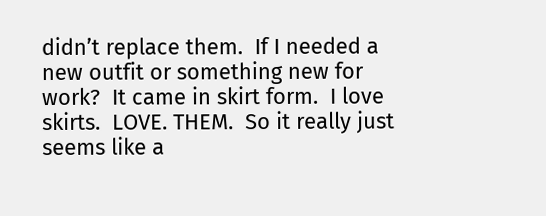didn’t replace them.  If I needed a new outfit or something new for work?  It came in skirt form.  I love skirts.  LOVE. THEM.  So it really just seems like a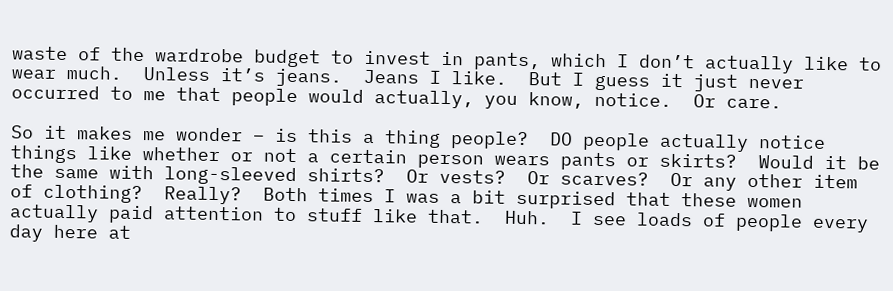waste of the wardrobe budget to invest in pants, which I don’t actually like to wear much.  Unless it’s jeans.  Jeans I like.  But I guess it just never occurred to me that people would actually, you know, notice.  Or care.

So it makes me wonder – is this a thing people?  DO people actually notice things like whether or not a certain person wears pants or skirts?  Would it be the same with long-sleeved shirts?  Or vests?  Or scarves?  Or any other item of clothing?  Really?  Both times I was a bit surprised that these women actually paid attention to stuff like that.  Huh.  I see loads of people every day here at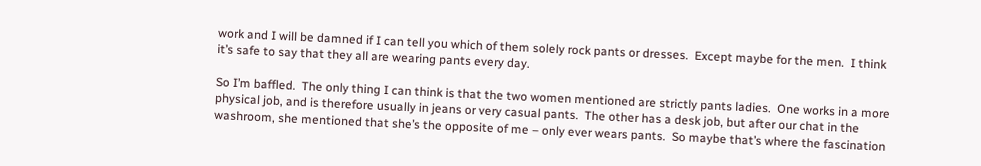work and I will be damned if I can tell you which of them solely rock pants or dresses.  Except maybe for the men.  I think it’s safe to say that they all are wearing pants every day.

So I’m baffled.  The only thing I can think is that the two women mentioned are strictly pants ladies.  One works in a more physical job, and is therefore usually in jeans or very casual pants.  The other has a desk job, but after our chat in the washroom, she mentioned that she’s the opposite of me – only ever wears pants.  So maybe that’s where the fascination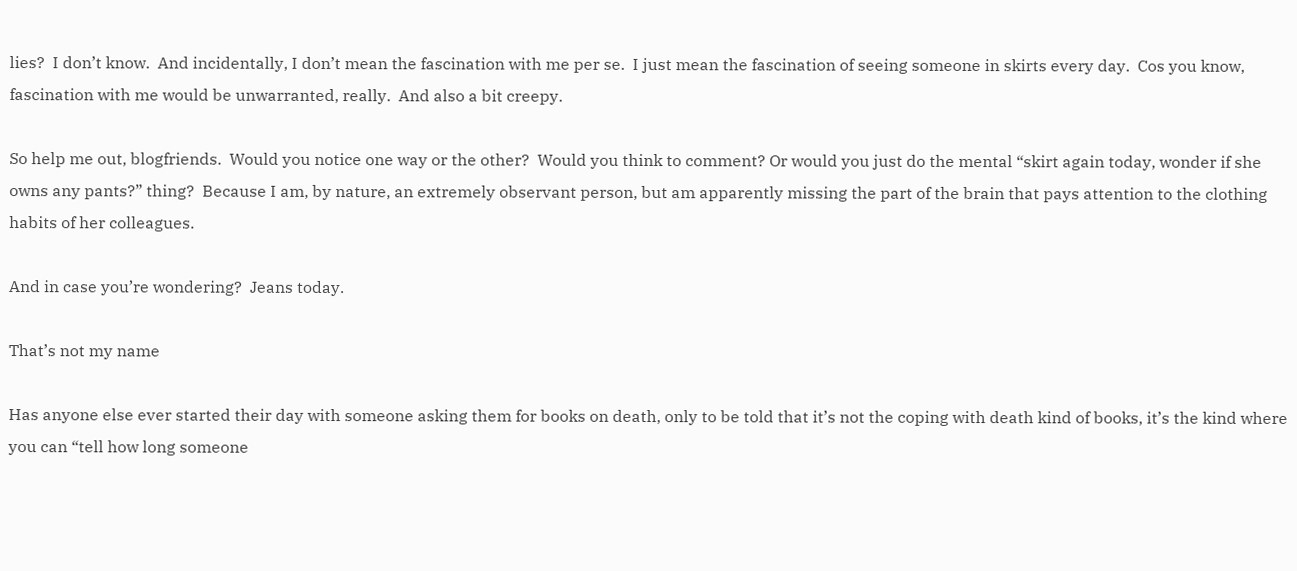lies?  I don’t know.  And incidentally, I don’t mean the fascination with me per se.  I just mean the fascination of seeing someone in skirts every day.  Cos you know, fascination with me would be unwarranted, really.  And also a bit creepy.

So help me out, blogfriends.  Would you notice one way or the other?  Would you think to comment? Or would you just do the mental “skirt again today, wonder if she owns any pants?” thing?  Because I am, by nature, an extremely observant person, but am apparently missing the part of the brain that pays attention to the clothing habits of her colleagues.

And in case you’re wondering?  Jeans today.

That’s not my name

Has anyone else ever started their day with someone asking them for books on death, only to be told that it’s not the coping with death kind of books, it’s the kind where you can “tell how long someone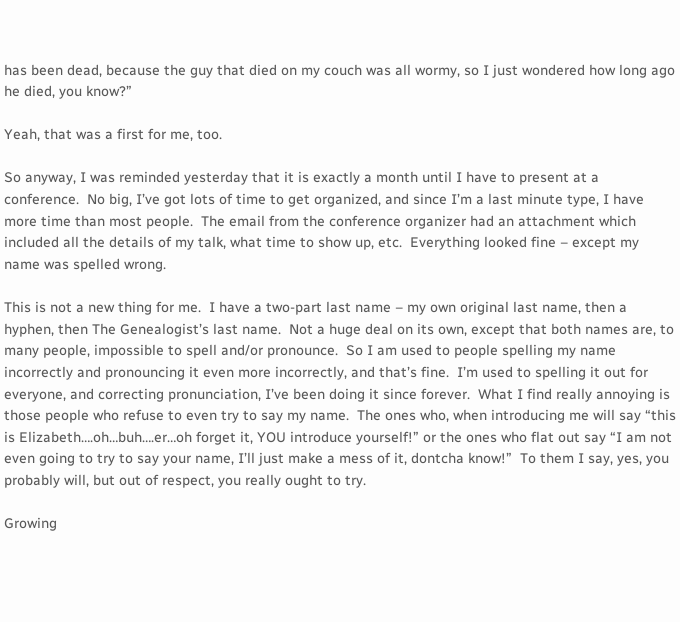has been dead, because the guy that died on my couch was all wormy, so I just wondered how long ago he died, you know?”

Yeah, that was a first for me, too.

So anyway, I was reminded yesterday that it is exactly a month until I have to present at a conference.  No big, I’ve got lots of time to get organized, and since I’m a last minute type, I have more time than most people.  The email from the conference organizer had an attachment which included all the details of my talk, what time to show up, etc.  Everything looked fine – except my name was spelled wrong.

This is not a new thing for me.  I have a two-part last name – my own original last name, then a hyphen, then The Genealogist’s last name.  Not a huge deal on its own, except that both names are, to many people, impossible to spell and/or pronounce.  So I am used to people spelling my name incorrectly and pronouncing it even more incorrectly, and that’s fine.  I’m used to spelling it out for everyone, and correcting pronunciation, I’ve been doing it since forever.  What I find really annoying is those people who refuse to even try to say my name.  The ones who, when introducing me will say “this is Elizabeth….oh…buh….er…oh forget it, YOU introduce yourself!” or the ones who flat out say “I am not even going to try to say your name, I’ll just make a mess of it, dontcha know!”  To them I say, yes, you probably will, but out of respect, you really ought to try.

Growing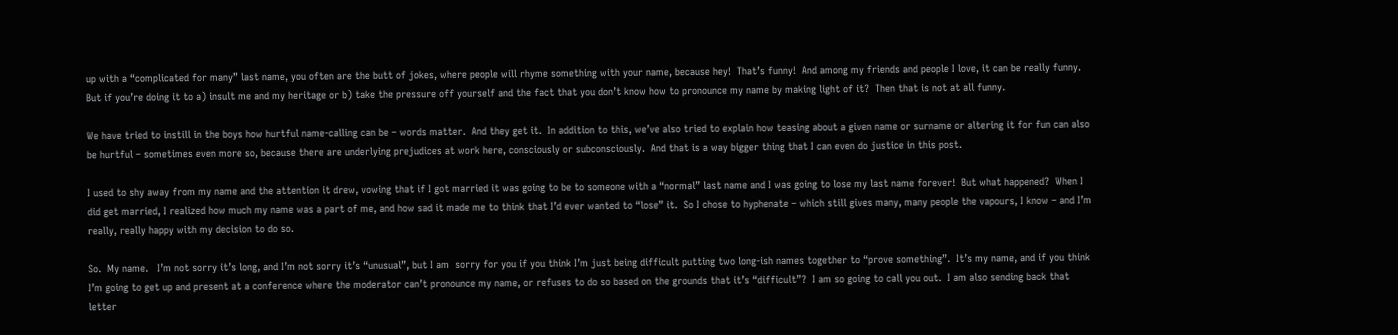up with a “complicated for many” last name, you often are the butt of jokes, where people will rhyme something with your name, because hey!  That’s funny!  And among my friends and people I love, it can be really funny.  But if you’re doing it to a) insult me and my heritage or b) take the pressure off yourself and the fact that you don’t know how to pronounce my name by making light of it?  Then that is not at all funny.

We have tried to instill in the boys how hurtful name-calling can be – words matter.  And they get it.  In addition to this, we’ve also tried to explain how teasing about a given name or surname or altering it for fun can also be hurtful – sometimes even more so, because there are underlying prejudices at work here, consciously or subconsciously.  And that is a way bigger thing that I can even do justice in this post.

I used to shy away from my name and the attention it drew, vowing that if I got married it was going to be to someone with a “normal” last name and I was going to lose my last name forever!  But what happened?  When I did get married, I realized how much my name was a part of me, and how sad it made me to think that I’d ever wanted to “lose” it.  So I chose to hyphenate – which still gives many, many people the vapours, I know – and I’m really, really happy with my decision to do so.

So.  My name.   I’m not sorry it’s long, and I’m not sorry it’s “unusual”, but I am  sorry for you if you think I’m just being difficult putting two long-ish names together to “prove something”.  It’s my name, and if you think I’m going to get up and present at a conference where the moderator can’t pronounce my name, or refuses to do so based on the grounds that it’s “difficult”?  I am so going to call you out.  I am also sending back that letter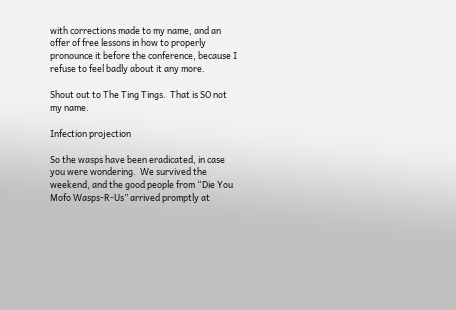with corrections made to my name, and an offer of free lessons in how to properly pronounce it before the conference, because I refuse to feel badly about it any more.

Shout out to The Ting Tings.  That is SO not my name.

Infection projection

So the wasps have been eradicated, in case you were wondering.  We survived the weekend, and the good people from “Die You Mofo Wasps-R-Us” arrived promptly at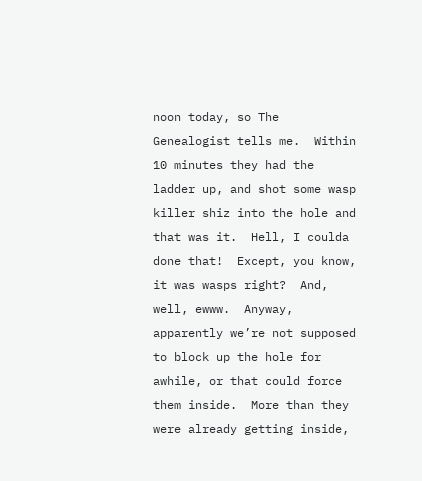noon today, so The Genealogist tells me.  Within 10 minutes they had the ladder up, and shot some wasp killer shiz into the hole and that was it.  Hell, I coulda done that!  Except, you know, it was wasps right?  And, well, ewww.  Anyway, apparently we’re not supposed to block up the hole for awhile, or that could force them inside.  More than they were already getting inside,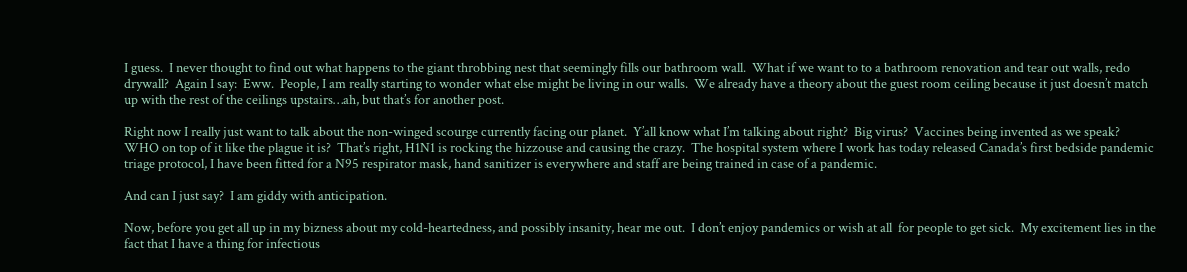I guess.  I never thought to find out what happens to the giant throbbing nest that seemingly fills our bathroom wall.  What if we want to to a bathroom renovation and tear out walls, redo drywall?  Again I say:  Eww.  People, I am really starting to wonder what else might be living in our walls.  We already have a theory about the guest room ceiling because it just doesn’t match up with the rest of the ceilings upstairs…ah, but that’s for another post.

Right now I really just want to talk about the non-winged scourge currently facing our planet.  Y’all know what I’m talking about right?  Big virus?  Vaccines being invented as we speak?  WHO on top of it like the plague it is?  That’s right, H1N1 is rocking the hizzouse and causing the crazy.  The hospital system where I work has today released Canada’s first bedside pandemic triage protocol, I have been fitted for a N95 respirator mask, hand sanitizer is everywhere and staff are being trained in case of a pandemic.

And can I just say?  I am giddy with anticipation.

Now, before you get all up in my bizness about my cold-heartedness, and possibly insanity, hear me out.  I don’t enjoy pandemics or wish at all  for people to get sick.  My excitement lies in the fact that I have a thing for infectious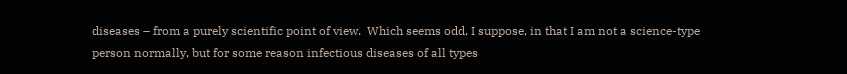diseases – from a purely scientific point of view.  Which seems odd, I suppose, in that I am not a science-type person normally, but for some reason infectious diseases of all types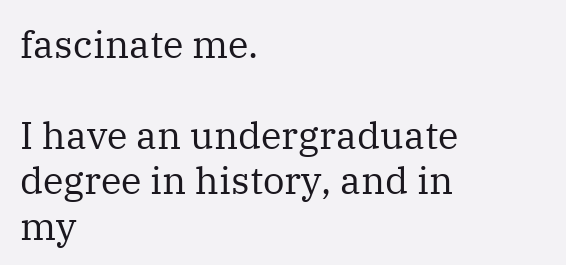fascinate me.

I have an undergraduate degree in history, and in my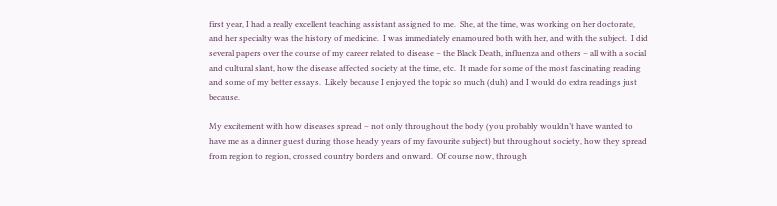first year, I had a really excellent teaching assistant assigned to me.  She, at the time, was working on her doctorate, and her specialty was the history of medicine.  I was immediately enamoured both with her, and with the subject.  I did several papers over the course of my career related to disease – the Black Death, influenza and others – all with a social and cultural slant, how the disease affected society at the time, etc.  It made for some of the most fascinating reading and some of my better essays.  Likely because I enjoyed the topic so much (duh) and I would do extra readings just because.

My excitement with how diseases spread – not only throughout the body (you probably wouldn’t have wanted to have me as a dinner guest during those heady years of my favourite subject) but throughout society, how they spread from region to region, crossed country borders and onward.  Of course now, through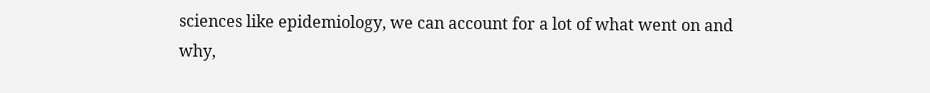sciences like epidemiology, we can account for a lot of what went on and why,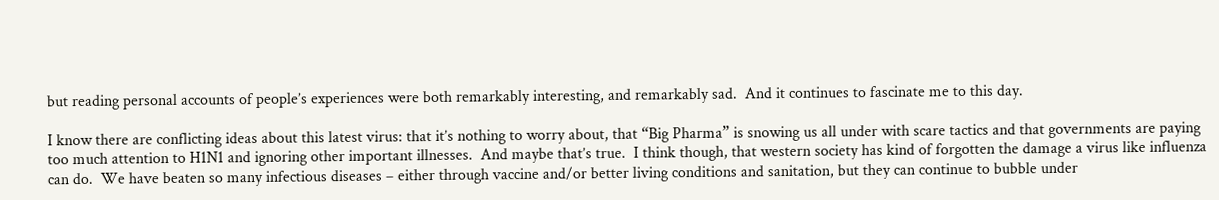but reading personal accounts of people’s experiences were both remarkably interesting, and remarkably sad.  And it continues to fascinate me to this day.

I know there are conflicting ideas about this latest virus: that it’s nothing to worry about, that “Big Pharma” is snowing us all under with scare tactics and that governments are paying too much attention to H1N1 and ignoring other important illnesses.  And maybe that’s true.  I think though, that western society has kind of forgotten the damage a virus like influenza can do.  We have beaten so many infectious diseases – either through vaccine and/or better living conditions and sanitation, but they can continue to bubble under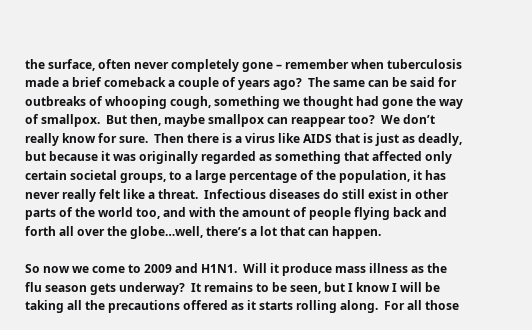the surface, often never completely gone – remember when tuberculosis made a brief comeback a couple of years ago?  The same can be said for outbreaks of whooping cough, something we thought had gone the way of smallpox.  But then, maybe smallpox can reappear too?  We don’t really know for sure.  Then there is a virus like AIDS that is just as deadly, but because it was originally regarded as something that affected only certain societal groups, to a large percentage of the population, it has never really felt like a threat.  Infectious diseases do still exist in other parts of the world too, and with the amount of people flying back and forth all over the globe…well, there’s a lot that can happen.

So now we come to 2009 and H1N1.  Will it produce mass illness as the flu season gets underway?  It remains to be seen, but I know I will be taking all the precautions offered as it starts rolling along.  For all those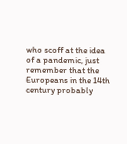who scoff at the idea of a pandemic, just remember that the Europeans in the 14th century probably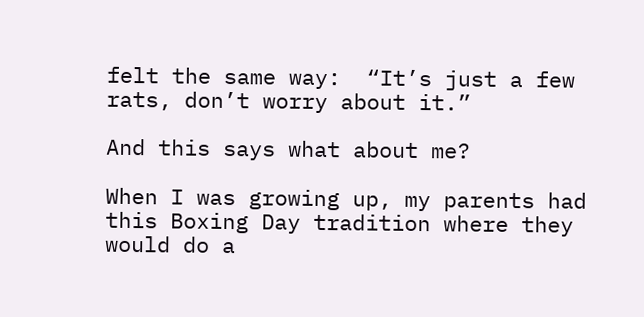felt the same way:  “It’s just a few rats, don’t worry about it.”

And this says what about me?

When I was growing up, my parents had this Boxing Day tradition where they would do a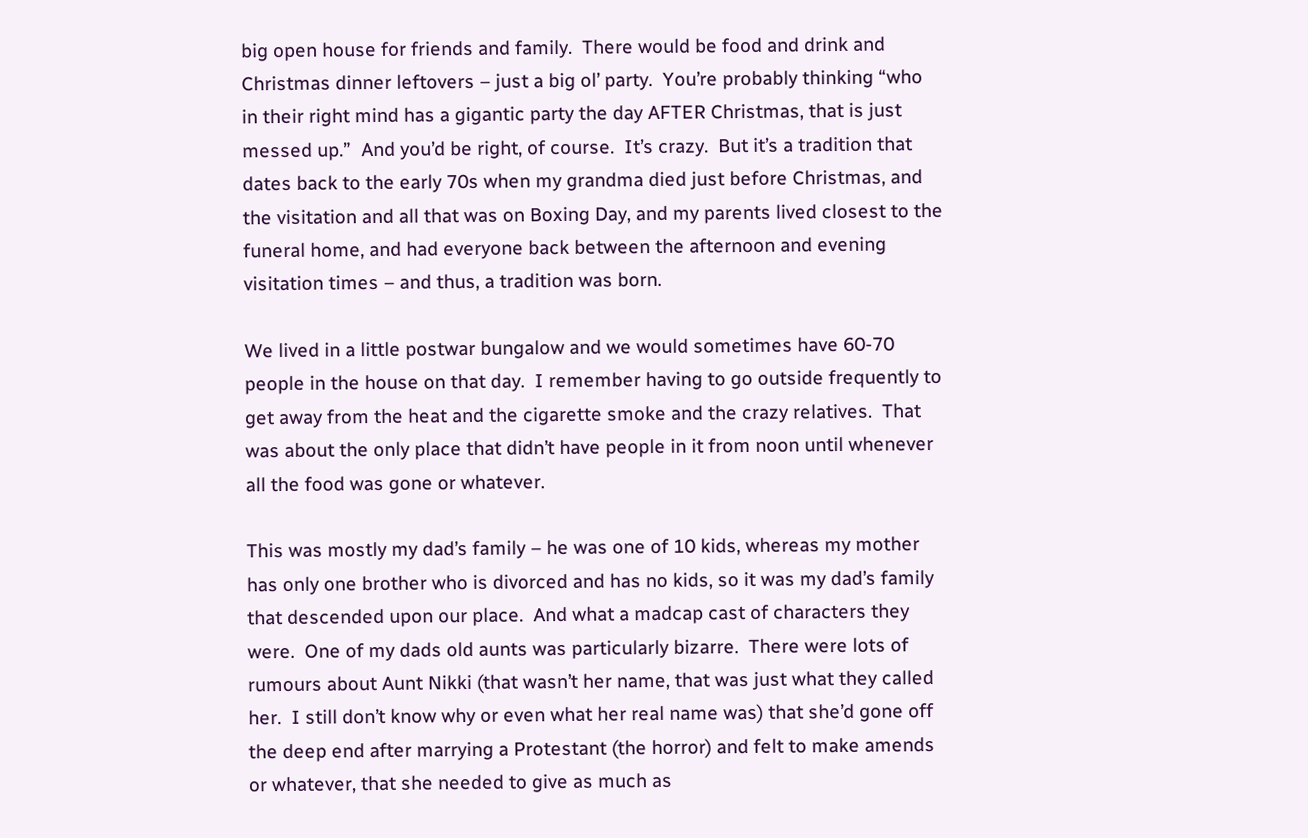big open house for friends and family.  There would be food and drink and Christmas dinner leftovers – just a big ol’ party.  You’re probably thinking “who in their right mind has a gigantic party the day AFTER Christmas, that is just messed up.”  And you’d be right, of course.  It’s crazy.  But it’s a tradition that dates back to the early 70s when my grandma died just before Christmas, and the visitation and all that was on Boxing Day, and my parents lived closest to the funeral home, and had everyone back between the afternoon and evening visitation times – and thus, a tradition was born.

We lived in a little postwar bungalow and we would sometimes have 60-70 people in the house on that day.  I remember having to go outside frequently to get away from the heat and the cigarette smoke and the crazy relatives.  That was about the only place that didn’t have people in it from noon until whenever all the food was gone or whatever.

This was mostly my dad’s family – he was one of 10 kids, whereas my mother has only one brother who is divorced and has no kids, so it was my dad’s family that descended upon our place.  And what a madcap cast of characters they were.  One of my dads old aunts was particularly bizarre.  There were lots of rumours about Aunt Nikki (that wasn’t her name, that was just what they called her.  I still don’t know why or even what her real name was) that she’d gone off the deep end after marrying a Protestant (the horror) and felt to make amends or whatever, that she needed to give as much as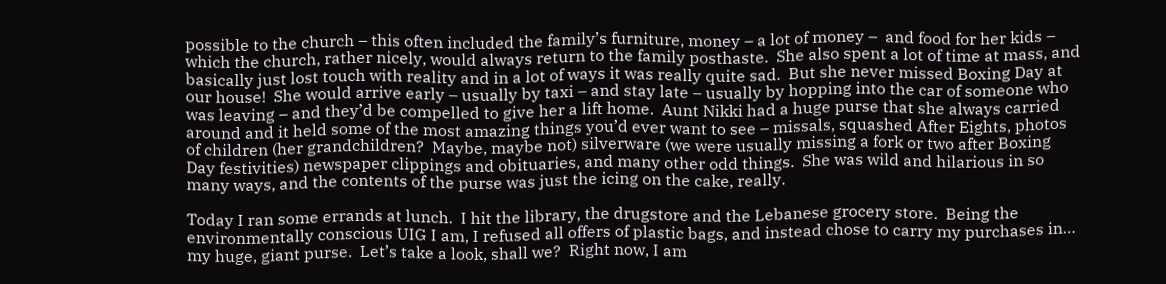possible to the church – this often included the family’s furniture, money – a lot of money –  and food for her kids – which the church, rather nicely, would always return to the family posthaste.  She also spent a lot of time at mass, and basically just lost touch with reality and in a lot of ways it was really quite sad.  But she never missed Boxing Day at our house!  She would arrive early – usually by taxi – and stay late – usually by hopping into the car of someone who was leaving – and they’d be compelled to give her a lift home.  Aunt Nikki had a huge purse that she always carried around and it held some of the most amazing things you’d ever want to see – missals, squashed After Eights, photos of children (her grandchildren?  Maybe, maybe not) silverware (we were usually missing a fork or two after Boxing Day festivities) newspaper clippings and obituaries, and many other odd things.  She was wild and hilarious in so many ways, and the contents of the purse was just the icing on the cake, really.

Today I ran some errands at lunch.  I hit the library, the drugstore and the Lebanese grocery store.  Being the environmentally conscious UIG I am, I refused all offers of plastic bags, and instead chose to carry my purchases in… my huge, giant purse.  Let’s take a look, shall we?  Right now, I am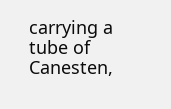carrying a tube of Canesten,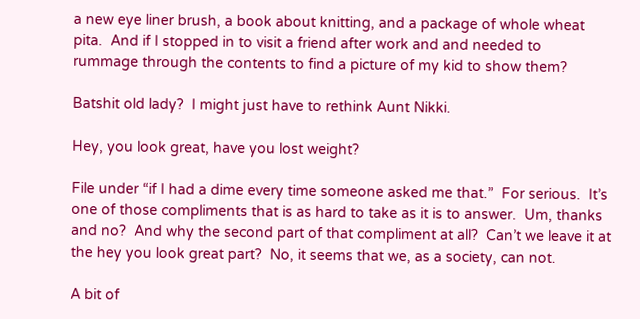a new eye liner brush, a book about knitting, and a package of whole wheat pita.  And if I stopped in to visit a friend after work and and needed to  rummage through the contents to find a picture of my kid to show them?

Batshit old lady?  I might just have to rethink Aunt Nikki.

Hey, you look great, have you lost weight?

File under “if I had a dime every time someone asked me that.”  For serious.  It’s one of those compliments that is as hard to take as it is to answer.  Um, thanks and no?  And why the second part of that compliment at all?  Can’t we leave it at the hey you look great part?  No, it seems that we, as a society, can not.

A bit of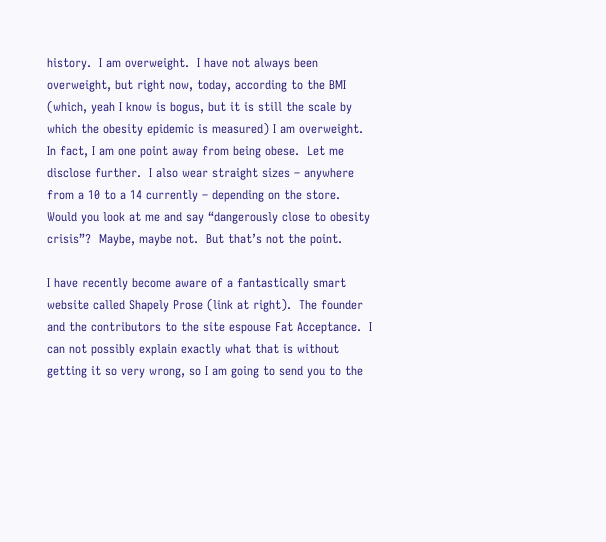history.  I am overweight.  I have not always been overweight, but right now, today, according to the BMI (which, yeah I know is bogus, but it is still the scale by which the obesity epidemic is measured) I am overweight.  In fact, I am one point away from being obese.  Let me disclose further.  I also wear straight sizes – anywhere from a 10 to a 14 currently – depending on the store.  Would you look at me and say “dangerously close to obesity crisis”?  Maybe, maybe not.  But that’s not the point.

I have recently become aware of a fantastically smart website called Shapely Prose (link at right).  The founder and the contributors to the site espouse Fat Acceptance.  I can not possibly explain exactly what that is without getting it so very wrong, so I am going to send you to the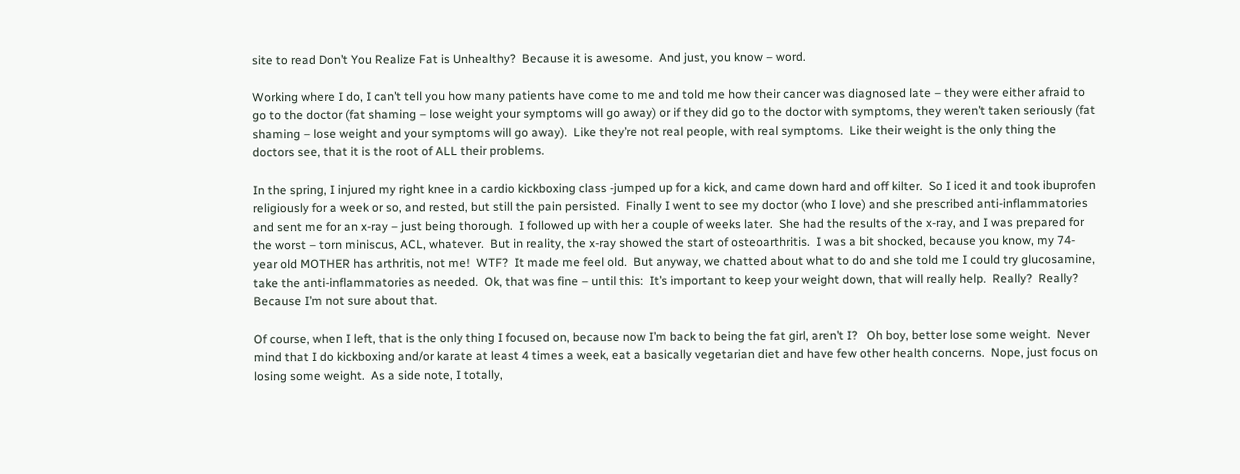site to read Don’t You Realize Fat is Unhealthy?  Because it is awesome.  And just, you know – word.

Working where I do, I can’t tell you how many patients have come to me and told me how their cancer was diagnosed late – they were either afraid to go to the doctor (fat shaming – lose weight your symptoms will go away) or if they did go to the doctor with symptoms, they weren’t taken seriously (fat shaming – lose weight and your symptoms will go away).  Like they’re not real people, with real symptoms.  Like their weight is the only thing the doctors see, that it is the root of ALL their problems.

In the spring, I injured my right knee in a cardio kickboxing class -jumped up for a kick, and came down hard and off kilter.  So I iced it and took ibuprofen religiously for a week or so, and rested, but still the pain persisted.  Finally I went to see my doctor (who I love) and she prescribed anti-inflammatories and sent me for an x-ray – just being thorough.  I followed up with her a couple of weeks later.  She had the results of the x-ray, and I was prepared for the worst – torn miniscus, ACL, whatever.  But in reality, the x-ray showed the start of osteoarthritis.  I was a bit shocked, because you know, my 74-year old MOTHER has arthritis, not me!  WTF?  It made me feel old.  But anyway, we chatted about what to do and she told me I could try glucosamine, take the anti-inflammatories as needed.  Ok, that was fine – until this:  It’s important to keep your weight down, that will really help.  Really?  Really?  Because I’m not sure about that.

Of course, when I left, that is the only thing I focused on, because now I’m back to being the fat girl, aren’t I?   Oh boy, better lose some weight.  Never mind that I do kickboxing and/or karate at least 4 times a week, eat a basically vegetarian diet and have few other health concerns.  Nope, just focus on losing some weight.  As a side note, I totally,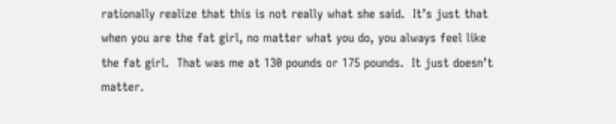rationally realize that this is not really what she said.  It’s just that when you are the fat girl, no matter what you do, you always feel like the fat girl.  That was me at 130 pounds or 175 pounds.  It just doesn’t matter.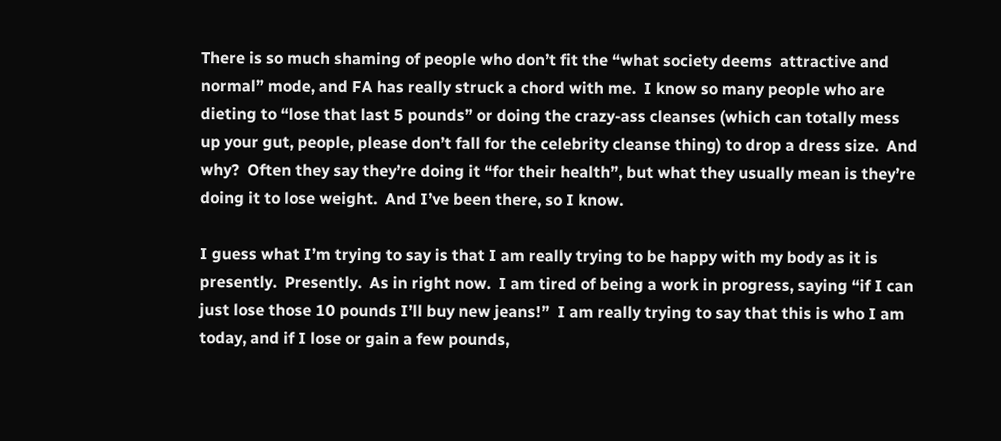There is so much shaming of people who don’t fit the “what society deems  attractive and normal” mode, and FA has really struck a chord with me.  I know so many people who are dieting to “lose that last 5 pounds” or doing the crazy-ass cleanses (which can totally mess up your gut, people, please don’t fall for the celebrity cleanse thing) to drop a dress size.  And why?  Often they say they’re doing it “for their health”, but what they usually mean is they’re doing it to lose weight.  And I’ve been there, so I know.

I guess what I’m trying to say is that I am really trying to be happy with my body as it is presently.  Presently.  As in right now.  I am tired of being a work in progress, saying “if I can just lose those 10 pounds I’ll buy new jeans!”  I am really trying to say that this is who I am today, and if I lose or gain a few pounds,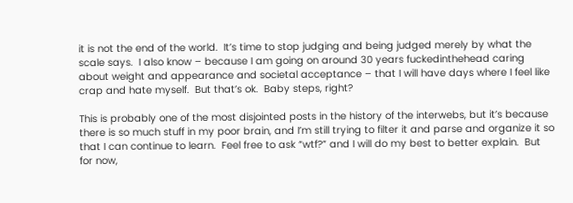it is not the end of the world.  It’s time to stop judging and being judged merely by what the scale says.  I also know – because I am going on around 30 years fuckedinthehead caring about weight and appearance and societal acceptance – that I will have days where I feel like crap and hate myself.  But that’s ok.  Baby steps, right?

This is probably one of the most disjointed posts in the history of the interwebs, but it’s because there is so much stuff in my poor brain, and I’m still trying to filter it and parse and organize it so that I can continue to learn.  Feel free to ask “wtf?” and I will do my best to better explain.  But for now,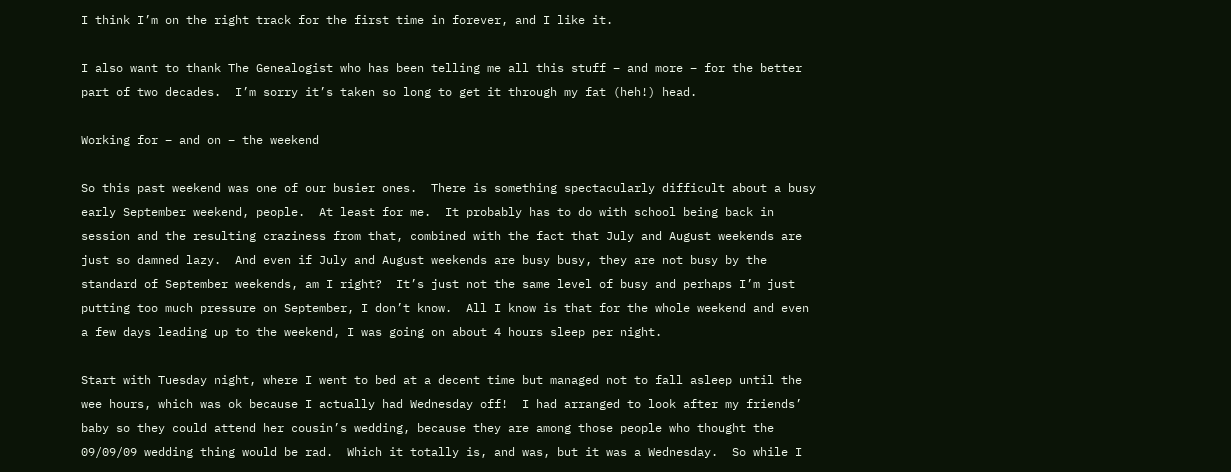I think I’m on the right track for the first time in forever, and I like it.

I also want to thank The Genealogist who has been telling me all this stuff – and more – for the better part of two decades.  I’m sorry it’s taken so long to get it through my fat (heh!) head.

Working for – and on – the weekend

So this past weekend was one of our busier ones.  There is something spectacularly difficult about a busy early September weekend, people.  At least for me.  It probably has to do with school being back in session and the resulting craziness from that, combined with the fact that July and August weekends are just so damned lazy.  And even if July and August weekends are busy busy, they are not busy by the standard of September weekends, am I right?  It’s just not the same level of busy and perhaps I’m just putting too much pressure on September, I don’t know.  All I know is that for the whole weekend and even a few days leading up to the weekend, I was going on about 4 hours sleep per night.

Start with Tuesday night, where I went to bed at a decent time but managed not to fall asleep until the wee hours, which was ok because I actually had Wednesday off!  I had arranged to look after my friends’ baby so they could attend her cousin’s wedding, because they are among those people who thought the 09/09/09 wedding thing would be rad.  Which it totally is, and was, but it was a Wednesday.  So while I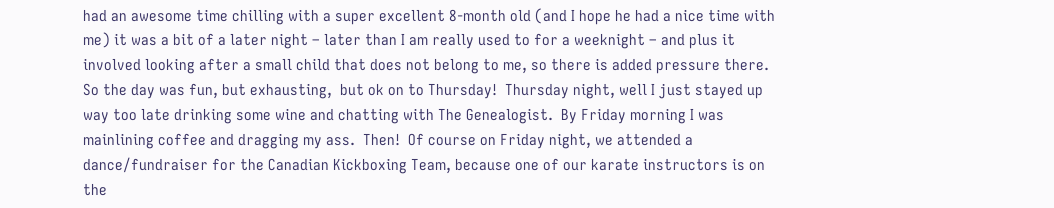had an awesome time chilling with a super excellent 8-month old (and I hope he had a nice time with me) it was a bit of a later night – later than I am really used to for a weeknight – and plus it involved looking after a small child that does not belong to me, so there is added pressure there.  So the day was fun, but exhausting,  but ok on to Thursday!  Thursday night, well I just stayed up way too late drinking some wine and chatting with The Genealogist.  By Friday morning I was mainlining coffee and dragging my ass.  Then!  Of course on Friday night, we attended a dance/fundraiser for the Canadian Kickboxing Team, because one of our karate instructors is on the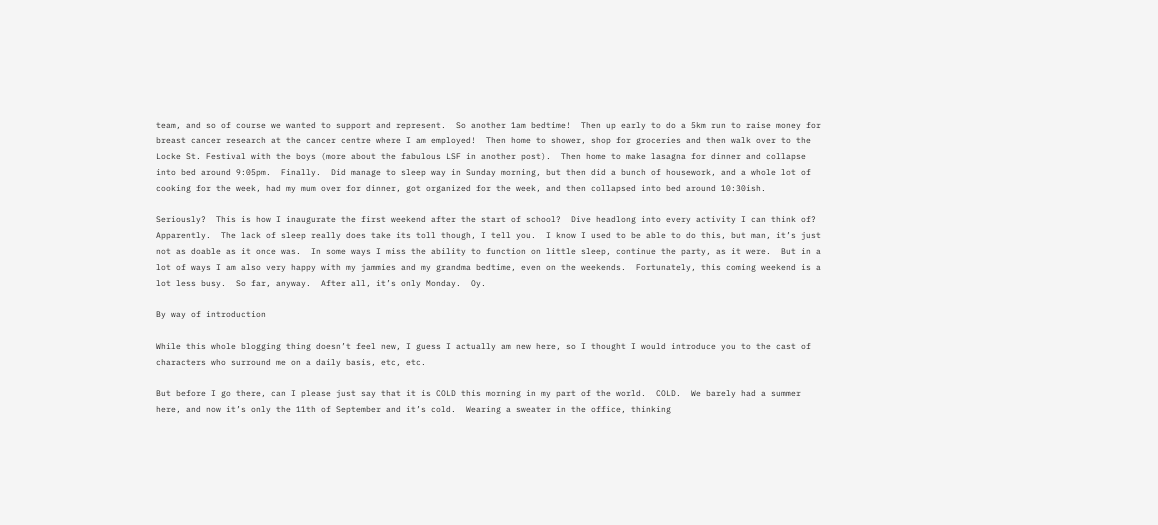team, and so of course we wanted to support and represent.  So another 1am bedtime!  Then up early to do a 5km run to raise money for breast cancer research at the cancer centre where I am employed!  Then home to shower, shop for groceries and then walk over to the Locke St. Festival with the boys (more about the fabulous LSF in another post).  Then home to make lasagna for dinner and collapse into bed around 9:05pm.  Finally.  Did manage to sleep way in Sunday morning, but then did a bunch of housework, and a whole lot of cooking for the week, had my mum over for dinner, got organized for the week, and then collapsed into bed around 10:30ish.

Seriously?  This is how I inaugurate the first weekend after the start of school?  Dive headlong into every activity I can think of?  Apparently.  The lack of sleep really does take its toll though, I tell you.  I know I used to be able to do this, but man, it’s just not as doable as it once was.  In some ways I miss the ability to function on little sleep, continue the party, as it were.  But in a lot of ways I am also very happy with my jammies and my grandma bedtime, even on the weekends.  Fortunately, this coming weekend is a lot less busy.  So far, anyway.  After all, it’s only Monday.  Oy.

By way of introduction

While this whole blogging thing doesn’t feel new, I guess I actually am new here, so I thought I would introduce you to the cast of characters who surround me on a daily basis, etc, etc.

But before I go there, can I please just say that it is COLD this morning in my part of the world.  COLD.  We barely had a summer here, and now it’s only the 11th of September and it’s cold.  Wearing a sweater in the office, thinking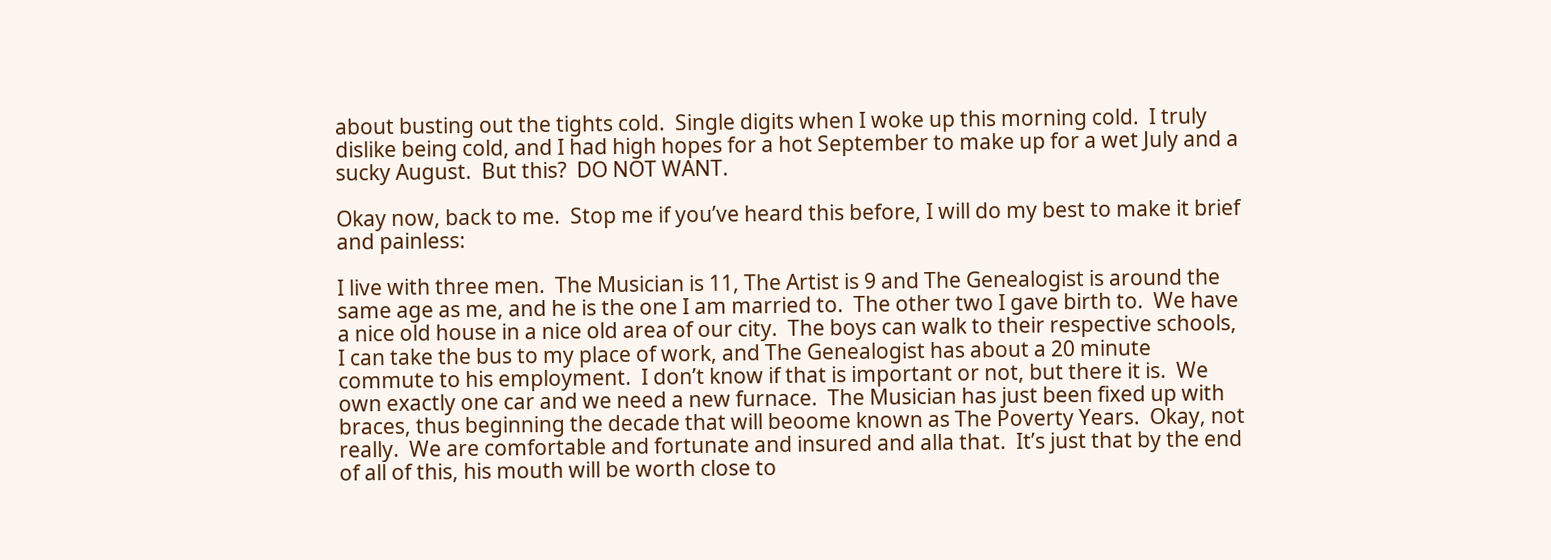about busting out the tights cold.  Single digits when I woke up this morning cold.  I truly dislike being cold, and I had high hopes for a hot September to make up for a wet July and a sucky August.  But this?  DO NOT WANT.

Okay now, back to me.  Stop me if you’ve heard this before, I will do my best to make it brief and painless:

I live with three men.  The Musician is 11, The Artist is 9 and The Genealogist is around the same age as me, and he is the one I am married to.  The other two I gave birth to.  We have a nice old house in a nice old area of our city.  The boys can walk to their respective schools, I can take the bus to my place of work, and The Genealogist has about a 20 minute commute to his employment.  I don’t know if that is important or not, but there it is.  We own exactly one car and we need a new furnace.  The Musician has just been fixed up with braces, thus beginning the decade that will beoome known as The Poverty Years.  Okay, not really.  We are comfortable and fortunate and insured and alla that.  It’s just that by the end of all of this, his mouth will be worth close to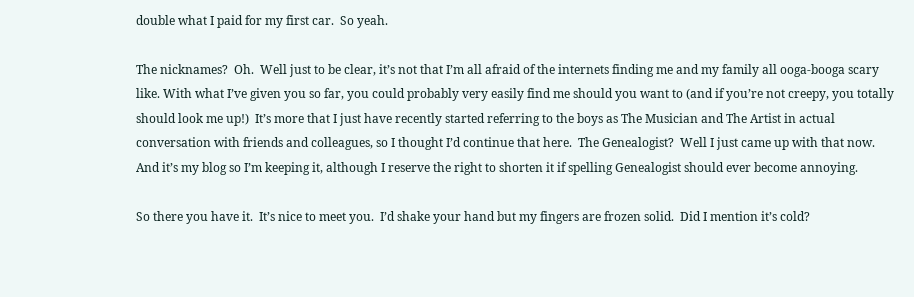double what I paid for my first car.  So yeah.

The nicknames?  Oh.  Well just to be clear, it’s not that I’m all afraid of the internets finding me and my family all ooga-booga scary like. With what I’ve given you so far, you could probably very easily find me should you want to (and if you’re not creepy, you totally should look me up!)  It’s more that I just have recently started referring to the boys as The Musician and The Artist in actual conversation with friends and colleagues, so I thought I’d continue that here.  The Genealogist?  Well I just came up with that now.  And it’s my blog so I’m keeping it, although I reserve the right to shorten it if spelling Genealogist should ever become annoying.

So there you have it.  It’s nice to meet you.  I’d shake your hand but my fingers are frozen solid.  Did I mention it’s cold?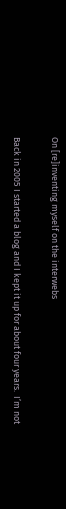On [re]inventing myself on the interwebs

Back in 2005 I started a blog and I kept it up for about four years.  I’m not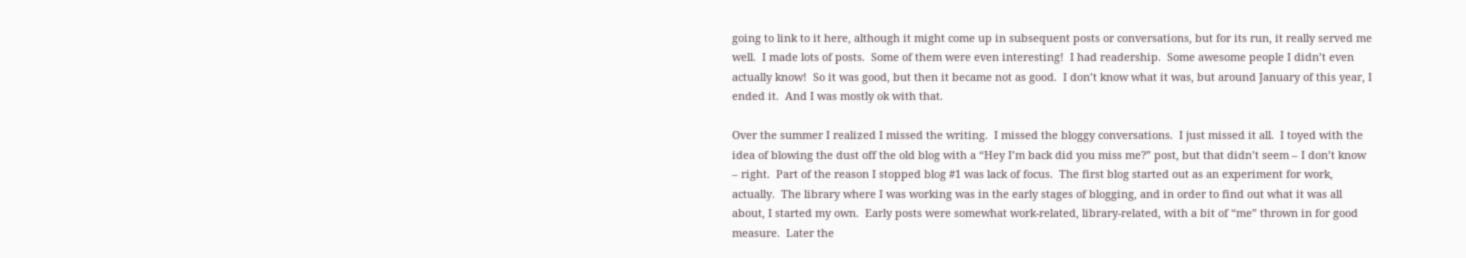going to link to it here, although it might come up in subsequent posts or conversations, but for its run, it really served me well.  I made lots of posts.  Some of them were even interesting!  I had readership.  Some awesome people I didn’t even actually know!  So it was good, but then it became not as good.  I don’t know what it was, but around January of this year, I ended it.  And I was mostly ok with that.

Over the summer I realized I missed the writing.  I missed the bloggy conversations.  I just missed it all.  I toyed with the idea of blowing the dust off the old blog with a “Hey I’m back did you miss me?” post, but that didn’t seem – I don’t know – right.  Part of the reason I stopped blog #1 was lack of focus.  The first blog started out as an experiment for work, actually.  The library where I was working was in the early stages of blogging, and in order to find out what it was all about, I started my own.  Early posts were somewhat work-related, library-related, with a bit of “me” thrown in for good measure.  Later the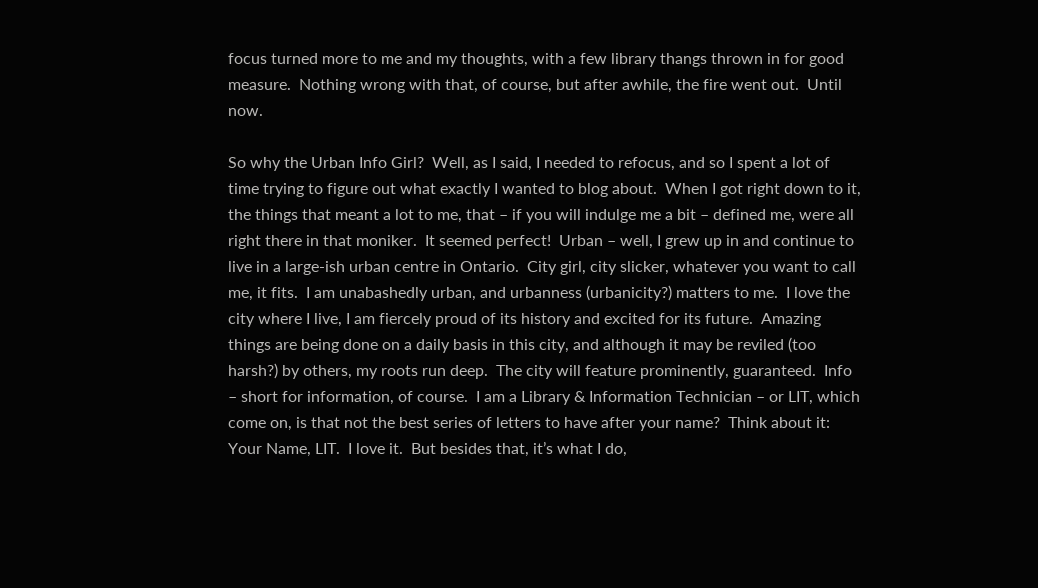focus turned more to me and my thoughts, with a few library thangs thrown in for good measure.  Nothing wrong with that, of course, but after awhile, the fire went out.  Until now.

So why the Urban Info Girl?  Well, as I said, I needed to refocus, and so I spent a lot of time trying to figure out what exactly I wanted to blog about.  When I got right down to it, the things that meant a lot to me, that – if you will indulge me a bit – defined me, were all right there in that moniker.  It seemed perfect!  Urban – well, I grew up in and continue to live in a large-ish urban centre in Ontario.  City girl, city slicker, whatever you want to call me, it fits.  I am unabashedly urban, and urbanness (urbanicity?) matters to me.  I love the city where I live, I am fiercely proud of its history and excited for its future.  Amazing things are being done on a daily basis in this city, and although it may be reviled (too harsh?) by others, my roots run deep.  The city will feature prominently, guaranteed.  Info – short for information, of course.  I am a Library & Information Technician – or LIT, which come on, is that not the best series of letters to have after your name?  Think about it:  Your Name, LIT.  I love it.  But besides that, it’s what I do,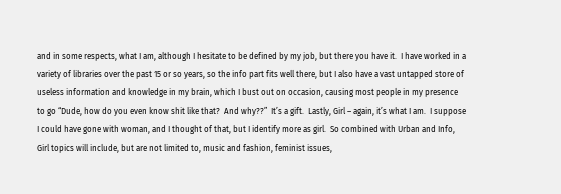and in some respects, what I am, although I hesitate to be defined by my job, but there you have it.  I have worked in a variety of libraries over the past 15 or so years, so the info part fits well there, but I also have a vast untapped store of useless information and knowledge in my brain, which I bust out on occasion, causing most people in my presence to go “Dude, how do you even know shit like that?  And why??”  It’s a gift.  Lastly, Girl – again, it’s what I am.  I suppose I could have gone with woman, and I thought of that, but I identify more as girl.  So combined with Urban and Info, Girl topics will include, but are not limited to, music and fashion, feminist issues,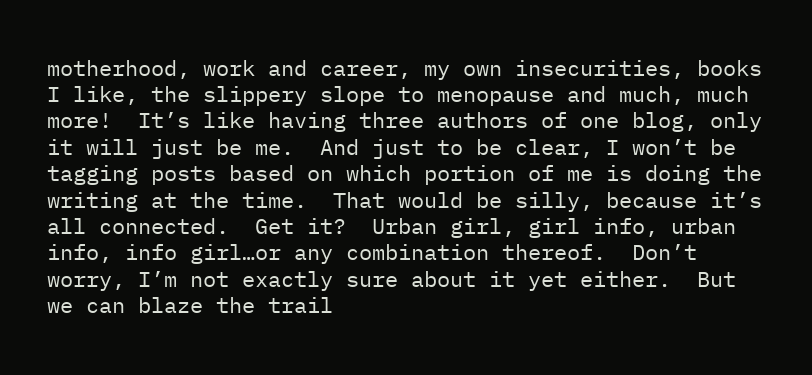motherhood, work and career, my own insecurities, books I like, the slippery slope to menopause and much, much more!  It’s like having three authors of one blog, only it will just be me.  And just to be clear, I won’t be tagging posts based on which portion of me is doing the writing at the time.  That would be silly, because it’s all connected.  Get it?  Urban girl, girl info, urban info, info girl…or any combination thereof.  Don’t worry, I’m not exactly sure about it yet either.  But we can blaze the trail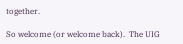together.

So welcome (or welcome back).  The UIG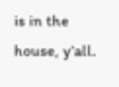is in the house, y’all.